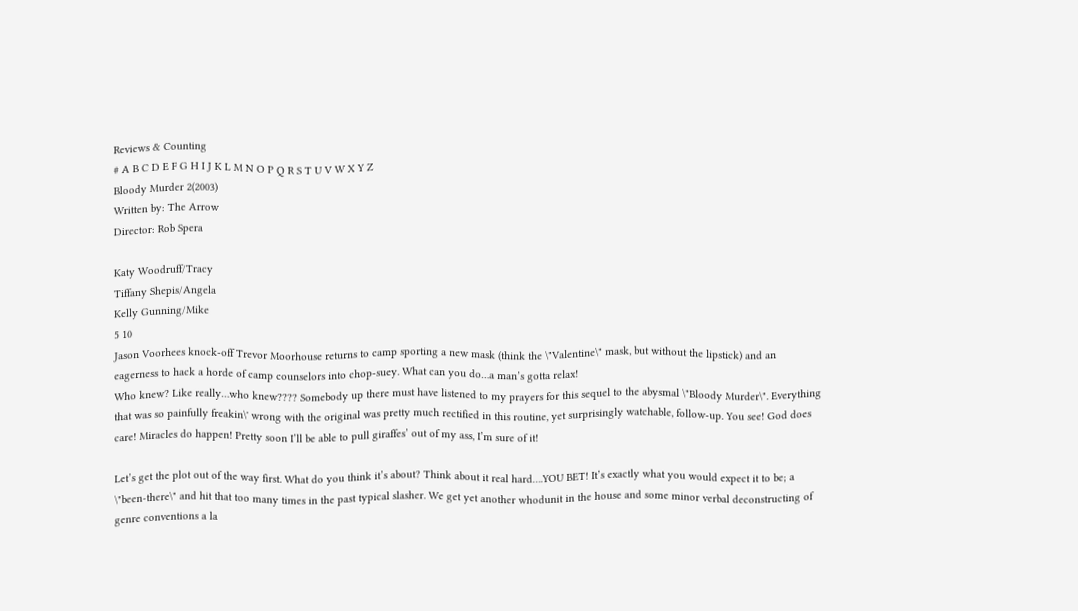Reviews & Counting
# A B C D E F G H I J K L M N O P Q R S T U V W X Y Z
Bloody Murder 2(2003)
Written by: The Arrow
Director: Rob Spera

Katy Woodruff/Tracy
Tiffany Shepis/Angela
Kelly Gunning/Mike
5 10
Jason Voorhees knock-off Trevor Moorhouse returns to camp sporting a new mask (think the \"Valentine\" mask, but without the lipstick) and an eagerness to hack a horde of camp counselors into chop-suey. What can you do…a man’s gotta relax!
Who knew? Like really…who knew???? Somebody up there must have listened to my prayers for this sequel to the abysmal \"Bloody Murder\". Everything that was so painfully freakin\' wrong with the original was pretty much rectified in this routine, yet surprisingly watchable, follow-up. You see! God does care! Miracles do happen! Pretty soon I’ll be able to pull giraffes’ out of my ass, I’m sure of it!

Let’s get the plot out of the way first. What do you think it’s about? Think about it real hard….YOU BET! It’s exactly what you would expect it to be; a \"been-there\" and hit that too many times in the past typical slasher. We get yet another whodunit in the house and some minor verbal deconstructing of genre conventions a la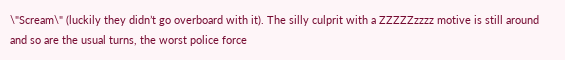\"Scream\" (luckily they didn’t go overboard with it). The silly culprit with a ZZZZZzzzz motive is still around and so are the usual turns, the worst police force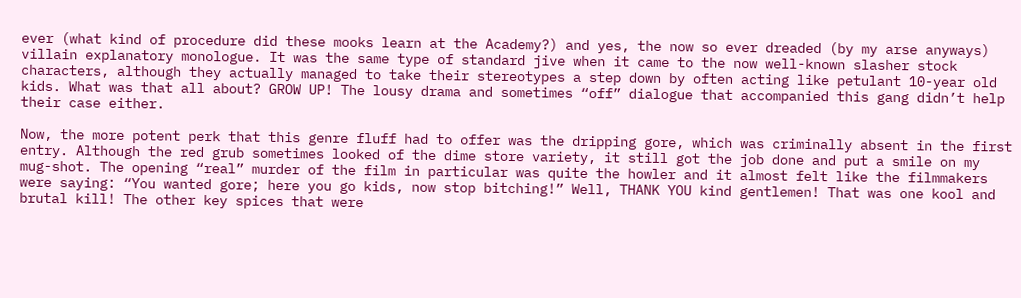ever (what kind of procedure did these mooks learn at the Academy?) and yes, the now so ever dreaded (by my arse anyways) villain explanatory monologue. It was the same type of standard jive when it came to the now well-known slasher stock characters, although they actually managed to take their stereotypes a step down by often acting like petulant 10-year old kids. What was that all about? GROW UP! The lousy drama and sometimes “off” dialogue that accompanied this gang didn’t help their case either.

Now, the more potent perk that this genre fluff had to offer was the dripping gore, which was criminally absent in the first entry. Although the red grub sometimes looked of the dime store variety, it still got the job done and put a smile on my mug-shot. The opening “real” murder of the film in particular was quite the howler and it almost felt like the filmmakers were saying: “You wanted gore; here you go kids, now stop bitching!” Well, THANK YOU kind gentlemen! That was one kool and brutal kill! The other key spices that were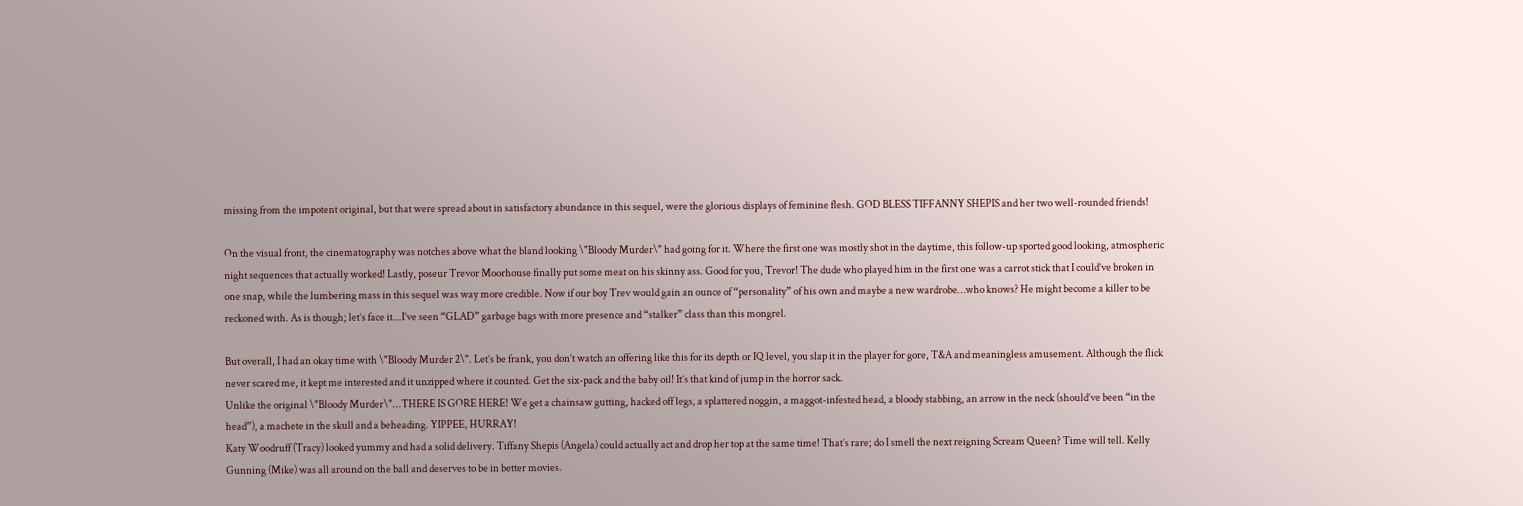missing from the impotent original, but that were spread about in satisfactory abundance in this sequel, were the glorious displays of feminine flesh. GOD BLESS TIFFANNY SHEPIS and her two well-rounded friends!

On the visual front, the cinematography was notches above what the bland looking \"Bloody Murder\" had going for it. Where the first one was mostly shot in the daytime, this follow-up sported good looking, atmospheric night sequences that actually worked! Lastly, poseur Trevor Moorhouse finally put some meat on his skinny ass. Good for you, Trevor! The dude who played him in the first one was a carrot stick that I could’ve broken in one snap, while the lumbering mass in this sequel was way more credible. Now if our boy Trev would gain an ounce of “personality” of his own and maybe a new wardrobe…who knows? He might become a killer to be reckoned with. As is though; let’s face it...I’ve seen “GLAD” garbage bags with more presence and “stalker” class than this mongrel.

But overall, I had an okay time with \"Bloody Murder 2\". Let’s be frank, you don’t watch an offering like this for its depth or IQ level, you slap it in the player for gore, T&A and meaningless amusement. Although the flick never scared me, it kept me interested and it unzipped where it counted. Get the six-pack and the baby oil! It’s that kind of jump in the horror sack.
Unlike the original \"Bloody Murder\"...THERE IS GORE HERE! We get a chainsaw gutting, hacked off legs, a splattered noggin, a maggot-infested head, a bloody stabbing, an arrow in the neck (should’ve been “in the head”), a machete in the skull and a beheading. YIPPEE, HURRAY!
Katy Woodruff (Tracy) looked yummy and had a solid delivery. Tiffany Shepis (Angela) could actually act and drop her top at the same time! That’s rare; do I smell the next reigning Scream Queen? Time will tell. Kelly Gunning (Mike) was all around on the ball and deserves to be in better movies.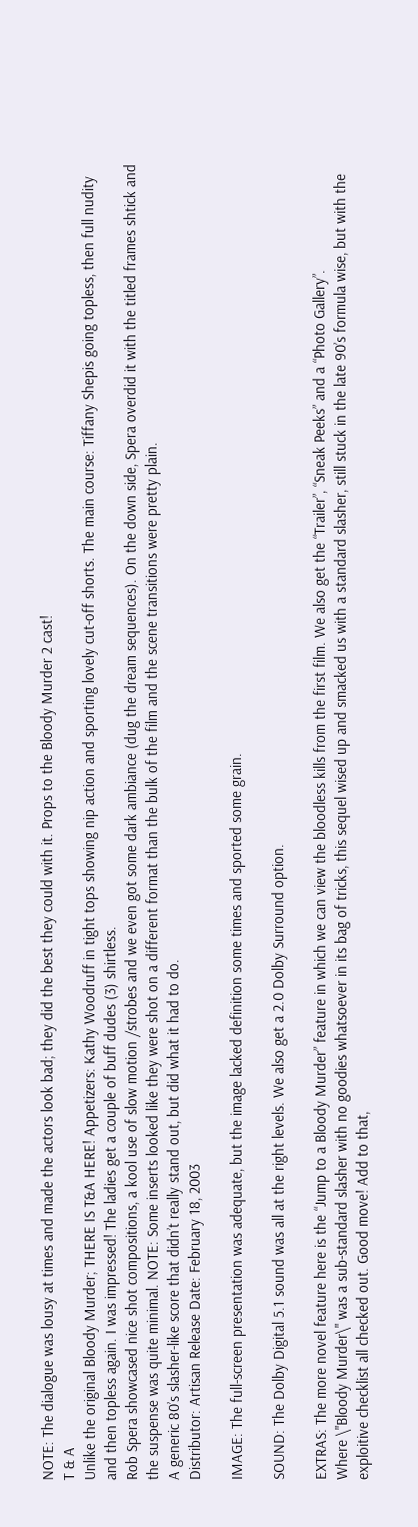NOTE: The dialogue was lousy at times and made the actors look bad; they did the best they could with it. Props to the Bloody Murder 2 cast!
T & A
Unlike the original Bloody Murder; THERE IS T&A HERE! Appetizers: Kathy Woodruff in tight tops showing nip action and sporting lovely cut-off shorts. The main course: Tiffany Shepis going topless, then full nudity and then topless again. I was impressed! The ladies get a couple of buff dudes (3) shirtless.
Rob Spera showcased nice shot compositions, a kool use of slow motion /strobes and we even got some dark ambiance (dug the dream sequences). On the down side, Spera overdid it with the titled frames shtick and the suspense was quite minimal. NOTE: Some inserts looked like they were shot on a different format than the bulk of the film and the scene transitions were pretty plain.
A generic 80’s slasher-like score that didn’t really stand out, but did what it had to do.
Distributor: Artisan Release Date: February 18, 2003

IMAGE: The full-screen presentation was adequate, but the image lacked definition some times and sported some grain.

SOUND: The Dolby Digital 5.1 sound was all at the right levels. We also get a 2.0 Dolby Surround option.

EXTRAS: The more novel feature here is the “Jump to a Bloody Murder” feature in which we can view the bloodless kills from the first film. We also get the “Trailer”, “Sneak Peeks” and a “Photo Gallery”.
Where \"Bloody Murder\" was a sub-standard slasher with no goodies whatsoever in its bag of tricks, this sequel wised up and smacked us with a standard slasher, still stuck in the late 90’s formula wise, but with the exploitive checklist all checked out. Good move! Add to that,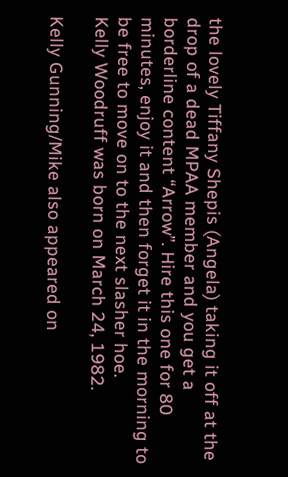the lovely Tiffany Shepis (Angela) taking it off at the drop of a dead MPAA member and you get a borderline content “Arrow”. Hire this one for 80 minutes, enjoy it and then forget it in the morning to be free to move on to the next slasher hoe.
Kelly Woodruff was born on March 24, 1982.

Kelly Gunning/Mike also appeared on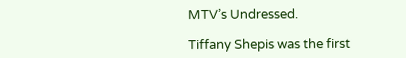MTV’s Undressed.

Tiffany Shepis was the first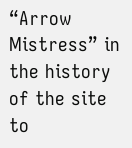“Arrow Mistress” in the history of the site to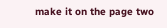make it on the page two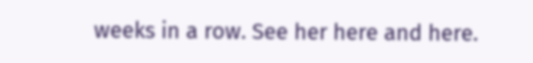weeks in a row. See her here and here.